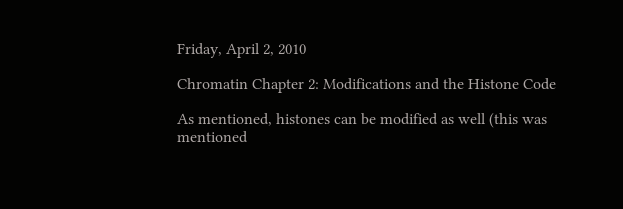Friday, April 2, 2010

Chromatin Chapter 2: Modifications and the Histone Code

As mentioned, histones can be modified as well (this was mentioned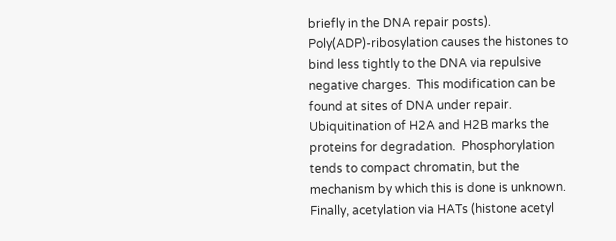briefly in the DNA repair posts).  Poly(ADP)-ribosylation causes the histones to bind less tightly to the DNA via repulsive negative charges.  This modification can be found at sites of DNA under repair.  Ubiquitination of H2A and H2B marks the proteins for degradation.  Phosphorylation tends to compact chromatin, but the mechanism by which this is done is unknown.  Finally, acetylation via HATs (histone acetyl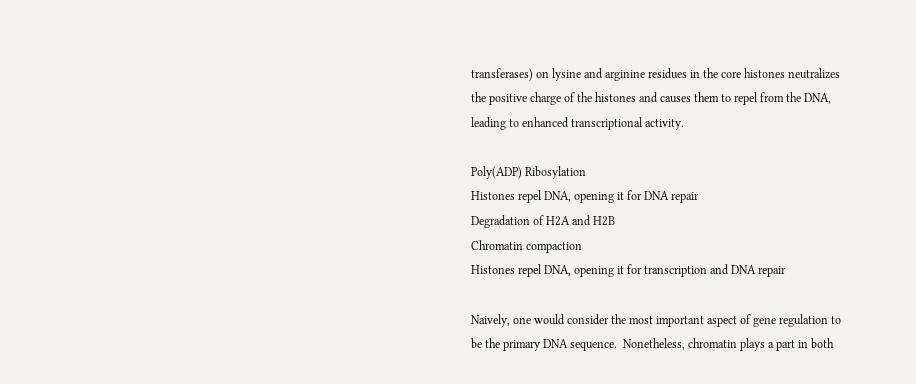transferases) on lysine and arginine residues in the core histones neutralizes the positive charge of the histones and causes them to repel from the DNA, leading to enhanced transcriptional activity.

Poly(ADP) Ribosylation
Histones repel DNA, opening it for DNA repair
Degradation of H2A and H2B
Chromatin compaction
Histones repel DNA, opening it for transcription and DNA repair

Naively, one would consider the most important aspect of gene regulation to be the primary DNA sequence.  Nonetheless, chromatin plays a part in both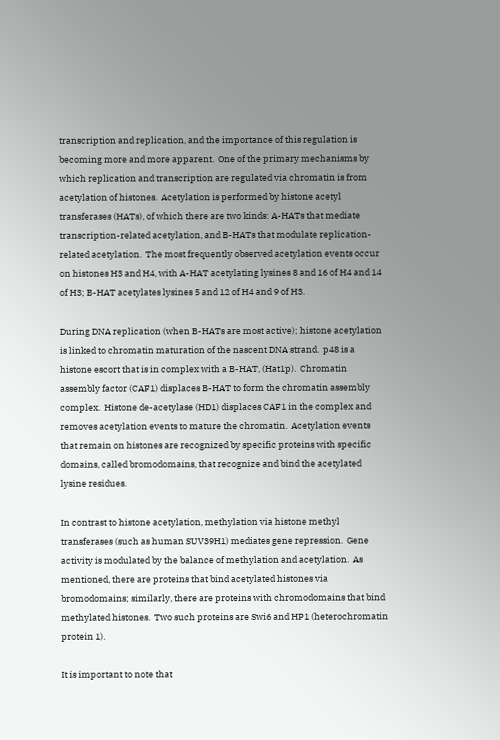transcription and replication, and the importance of this regulation is becoming more and more apparent.  One of the primary mechanisms by which replication and transcription are regulated via chromatin is from acetylation of histones.  Acetylation is performed by histone acetyl transferases (HATs), of which there are two kinds: A-HATs that mediate transcription-related acetylation, and B-HATs that modulate replication-related acetylation.  The most frequently observed acetylation events occur on histones H3 and H4, with A-HAT acetylating lysines 8 and 16 of H4 and 14 of H3; B-HAT acetylates lysines 5 and 12 of H4 and 9 of H3.

During DNA replication (when B-HATs are most active); histone acetylation is linked to chromatin maturation of the nascent DNA strand.  p48 is a histone escort that is in complex with a B-HAT, (Hat1p).  Chromatin assembly factor (CAF1) displaces B-HAT to form the chromatin assembly complex.  Histone de-acetylase (HD1) displaces CAF1 in the complex and removes acetylation events to mature the chromatin.  Acetylation events that remain on histones are recognized by specific proteins with specific domains, called bromodomains, that recognize and bind the acetylated lysine residues.

In contrast to histone acetylation, methylation via histone methyl transferases (such as human SUV39H1) mediates gene repression.  Gene activity is modulated by the balance of methylation and acetylation.  As mentioned, there are proteins that bind acetylated histones via bromodomains; similarly, there are proteins with chromodomains that bind methylated histones.  Two such proteins are Swi6 and HP1 (heterochromatin protein 1).

It is important to note that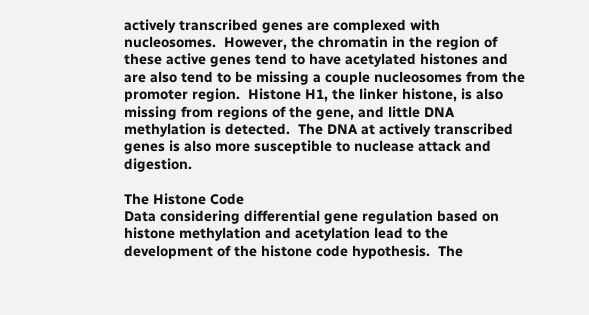actively transcribed genes are complexed with nucleosomes.  However, the chromatin in the region of these active genes tend to have acetylated histones and are also tend to be missing a couple nucleosomes from the promoter region.  Histone H1, the linker histone, is also missing from regions of the gene, and little DNA methylation is detected.  The DNA at actively transcribed genes is also more susceptible to nuclease attack and digestion.

The Histone Code
Data considering differential gene regulation based on histone methylation and acetylation lead to the development of the histone code hypothesis.  The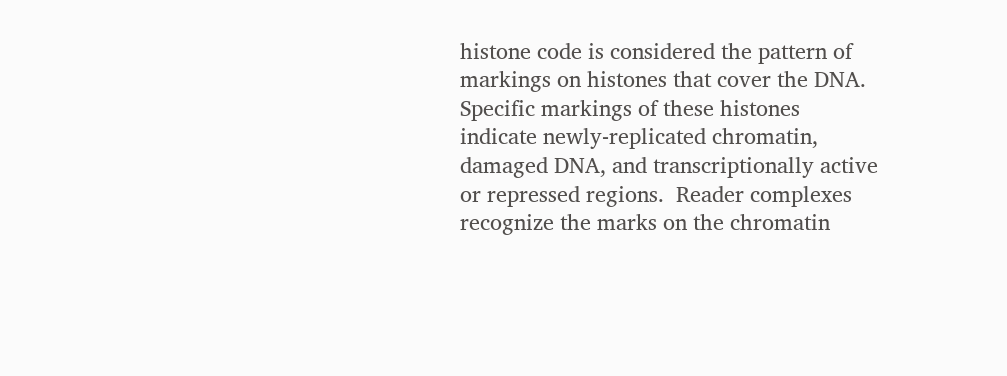histone code is considered the pattern of markings on histones that cover the DNA.  Specific markings of these histones indicate newly-replicated chromatin, damaged DNA, and transcriptionally active or repressed regions.  Reader complexes recognize the marks on the chromatin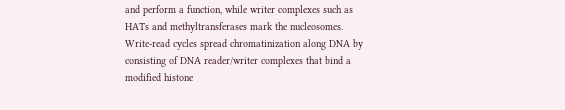and perform a function, while writer complexes such as HATs and methyltransferases mark the nucleosomes.  Write-read cycles spread chromatinization along DNA by consisting of DNA reader/writer complexes that bind a modified histone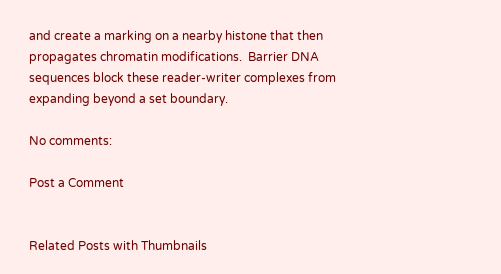and create a marking on a nearby histone that then propagates chromatin modifications.  Barrier DNA sequences block these reader-writer complexes from expanding beyond a set boundary.

No comments:

Post a Comment


Related Posts with Thumbnails